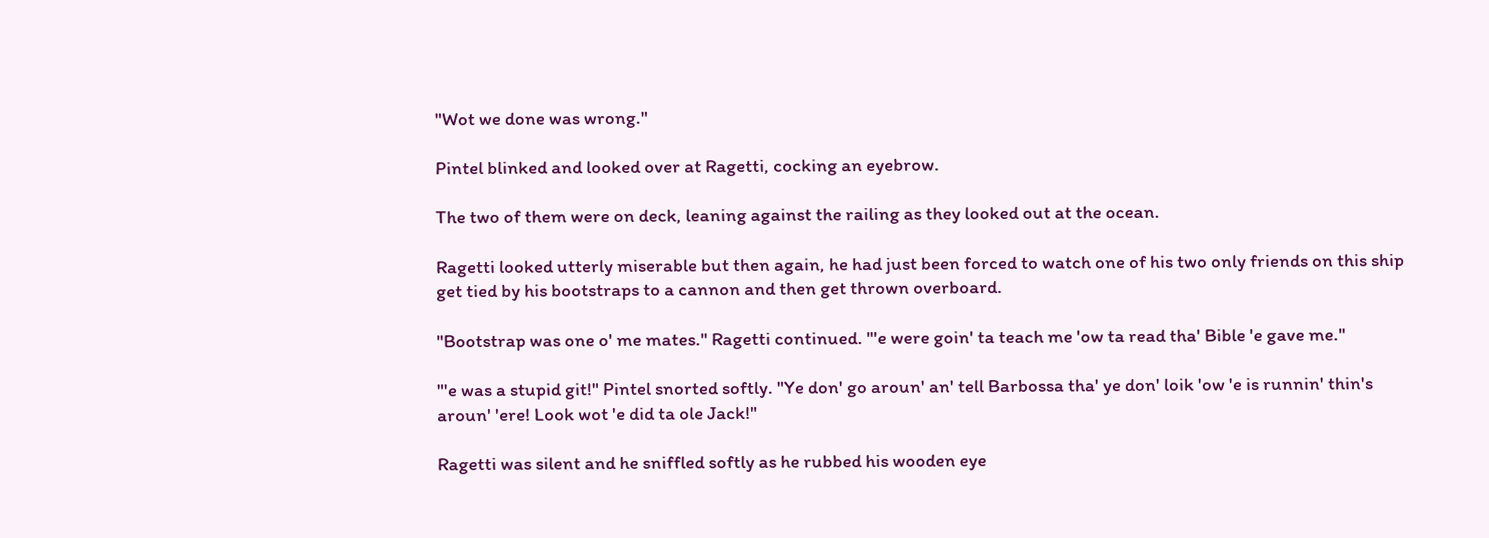"Wot we done was wrong."

Pintel blinked and looked over at Ragetti, cocking an eyebrow.

The two of them were on deck, leaning against the railing as they looked out at the ocean.

Ragetti looked utterly miserable but then again, he had just been forced to watch one of his two only friends on this ship get tied by his bootstraps to a cannon and then get thrown overboard.

"Bootstrap was one o' me mates." Ragetti continued. "'e were goin' ta teach me 'ow ta read tha' Bible 'e gave me."

"'e was a stupid git!" Pintel snorted softly. "Ye don' go aroun' an' tell Barbossa tha' ye don' loik 'ow 'e is runnin' thin's aroun' 'ere! Look wot 'e did ta ole Jack!"

Ragetti was silent and he sniffled softly as he rubbed his wooden eye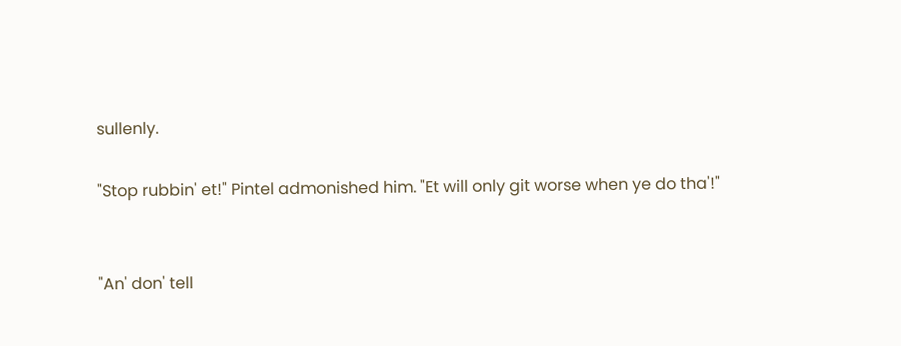sullenly.

"Stop rubbin' et!" Pintel admonished him. "Et will only git worse when ye do tha'!"


"An' don' tell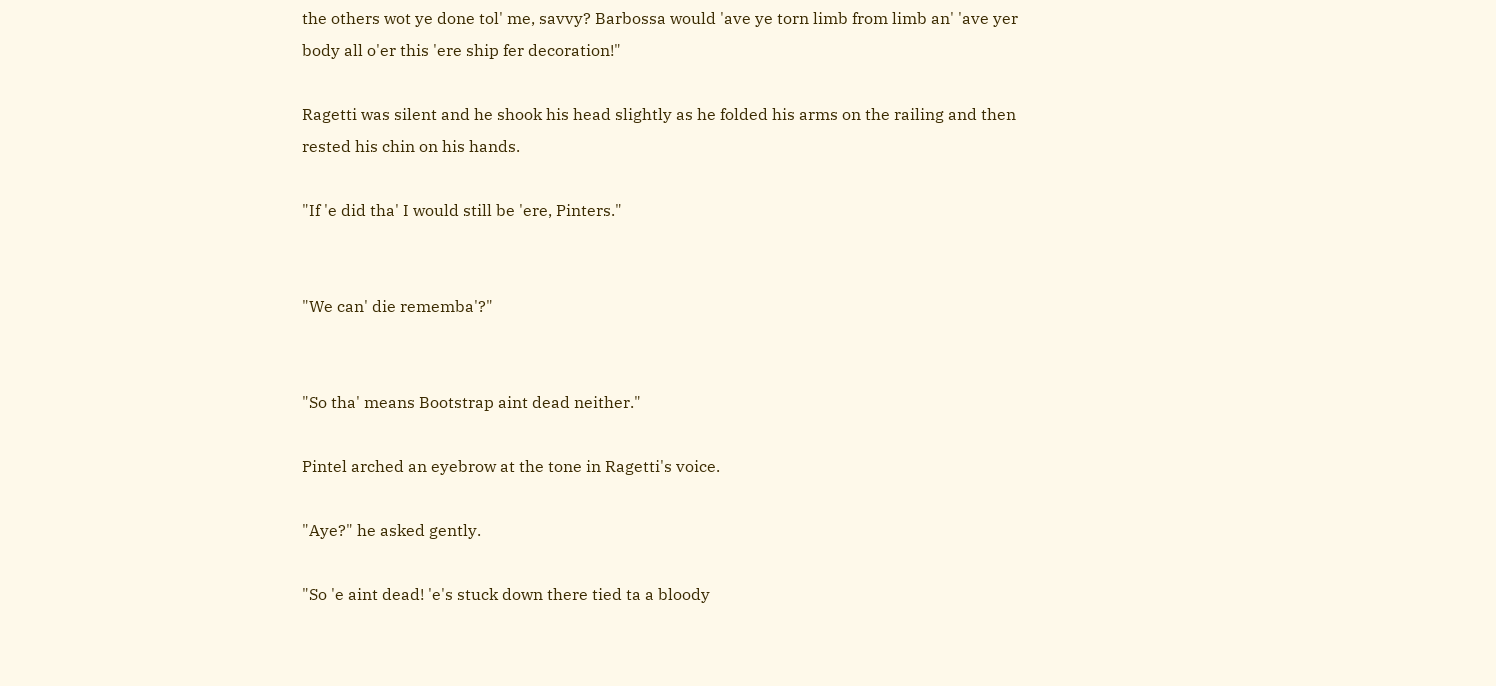the others wot ye done tol' me, savvy? Barbossa would 'ave ye torn limb from limb an' 'ave yer body all o'er this 'ere ship fer decoration!"

Ragetti was silent and he shook his head slightly as he folded his arms on the railing and then rested his chin on his hands.

"If 'e did tha' I would still be 'ere, Pinters."


"We can' die rememba'?"


"So tha' means Bootstrap aint dead neither."

Pintel arched an eyebrow at the tone in Ragetti's voice.

"Aye?" he asked gently.

"So 'e aint dead! 'e's stuck down there tied ta a bloody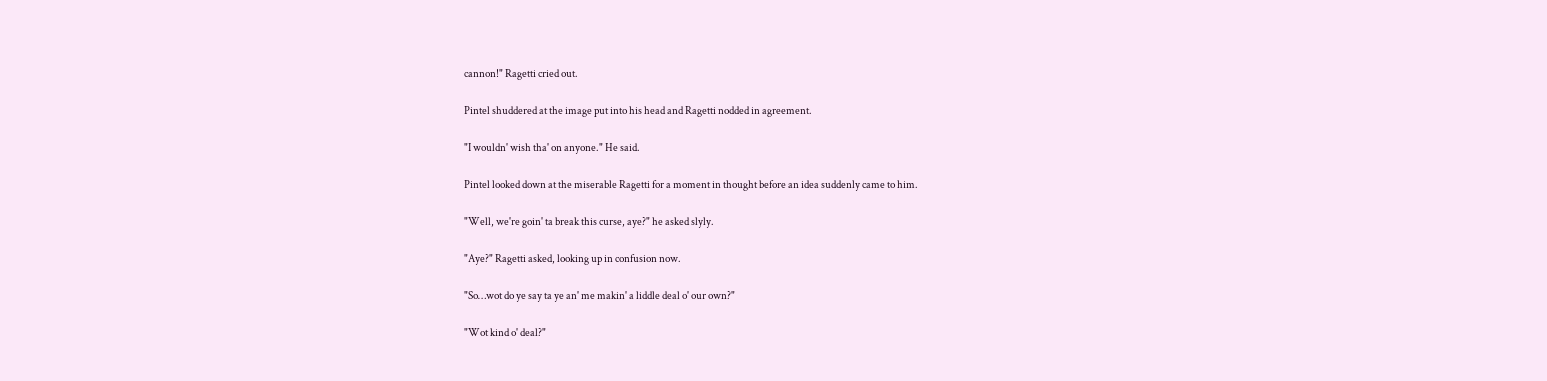cannon!" Ragetti cried out.

Pintel shuddered at the image put into his head and Ragetti nodded in agreement.

"I wouldn' wish tha' on anyone." He said.

Pintel looked down at the miserable Ragetti for a moment in thought before an idea suddenly came to him.

"Well, we're goin' ta break this curse, aye?" he asked slyly.

"Aye?" Ragetti asked, looking up in confusion now.

"So…wot do ye say ta ye an' me makin' a liddle deal o' our own?"

"Wot kind o' deal?"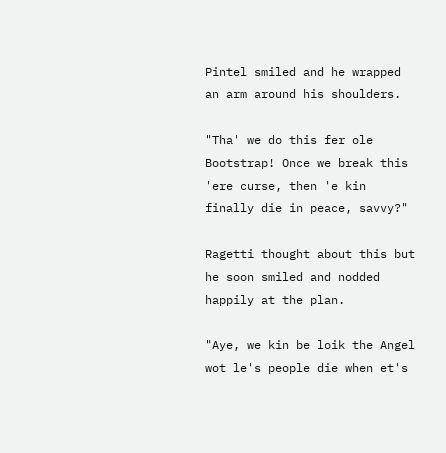Pintel smiled and he wrapped an arm around his shoulders.

"Tha' we do this fer ole Bootstrap! Once we break this 'ere curse, then 'e kin finally die in peace, savvy?"

Ragetti thought about this but he soon smiled and nodded happily at the plan.

"Aye, we kin be loik the Angel wot le's people die when et's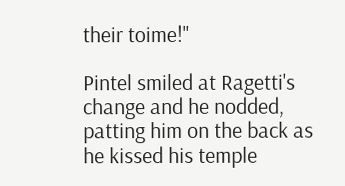their toime!"

Pintel smiled at Ragetti's change and he nodded, patting him on the back as he kissed his temple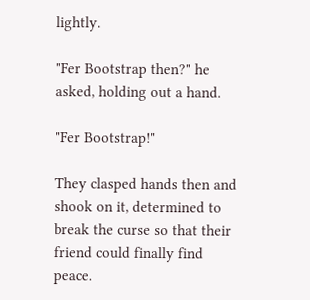lightly.

"Fer Bootstrap then?" he asked, holding out a hand.

"Fer Bootstrap!"

They clasped hands then and shook on it, determined to break the curse so that their friend could finally find peace.